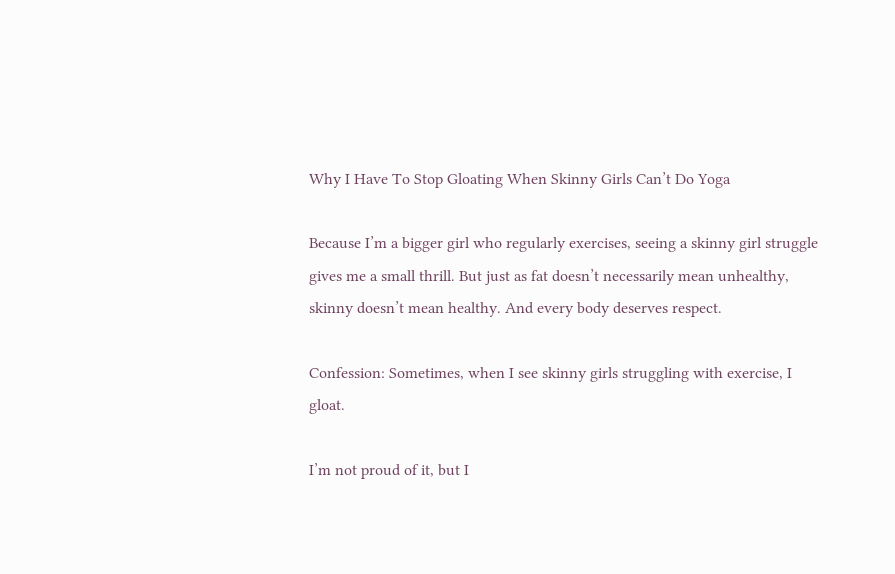Why I Have To Stop Gloating When Skinny Girls Can’t Do Yoga

Because I’m a bigger girl who regularly exercises, seeing a skinny girl struggle gives me a small thrill. But just as fat doesn’t necessarily mean unhealthy, skinny doesn’t mean healthy. And every body deserves respect.

Confession: Sometimes, when I see skinny girls struggling with exercise, I gloat.

I’m not proud of it, but I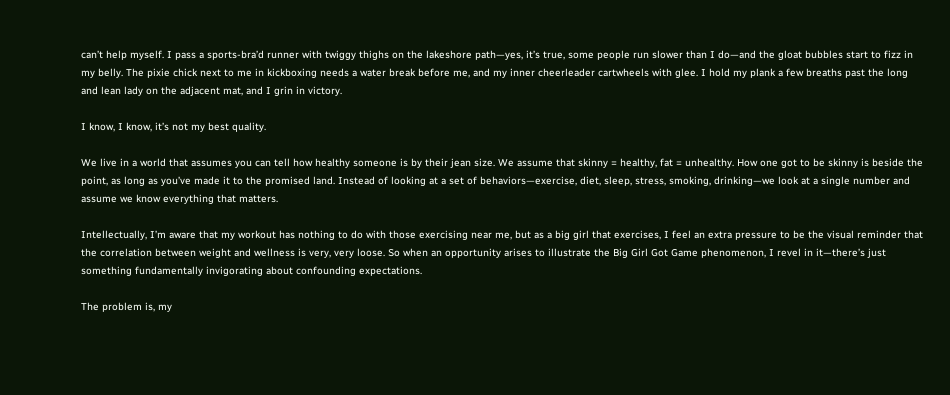can’t help myself. I pass a sports-bra’d runner with twiggy thighs on the lakeshore path—yes, it’s true, some people run slower than I do—and the gloat bubbles start to fizz in my belly. The pixie chick next to me in kickboxing needs a water break before me, and my inner cheerleader cartwheels with glee. I hold my plank a few breaths past the long and lean lady on the adjacent mat, and I grin in victory.

I know, I know, it’s not my best quality.

We live in a world that assumes you can tell how healthy someone is by their jean size. We assume that skinny = healthy, fat = unhealthy. How one got to be skinny is beside the point, as long as you’ve made it to the promised land. Instead of looking at a set of behaviors—exercise, diet, sleep, stress, smoking, drinking—we look at a single number and assume we know everything that matters.

Intellectually, I’m aware that my workout has nothing to do with those exercising near me, but as a big girl that exercises, I feel an extra pressure to be the visual reminder that the correlation between weight and wellness is very, very loose. So when an opportunity arises to illustrate the Big Girl Got Game phenomenon, I revel in it—there’s just something fundamentally invigorating about confounding expectations.

The problem is, my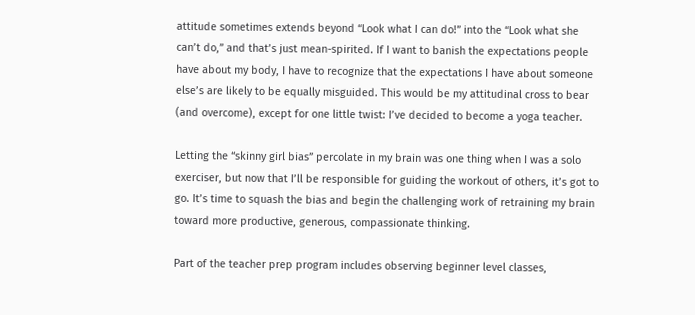attitude sometimes extends beyond “Look what I can do!” into the “Look what she can’t do,” and that’s just mean-spirited. If I want to banish the expectations people have about my body, I have to recognize that the expectations I have about someone else’s are likely to be equally misguided. This would be my attitudinal cross to bear (and overcome), except for one little twist: I’ve decided to become a yoga teacher.

Letting the “skinny girl bias” percolate in my brain was one thing when I was a solo exerciser, but now that I’ll be responsible for guiding the workout of others, it’s got to go. It’s time to squash the bias and begin the challenging work of retraining my brain toward more productive, generous, compassionate thinking.

Part of the teacher prep program includes observing beginner level classes,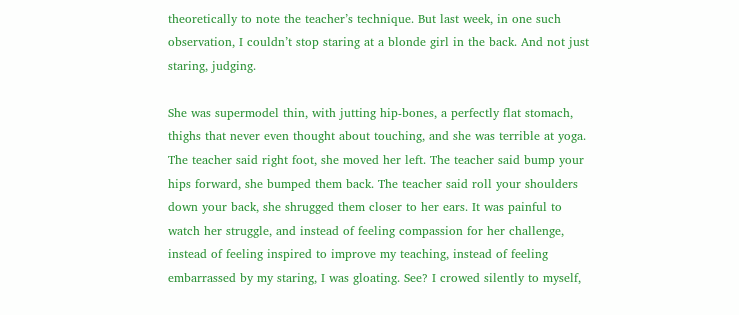theoretically to note the teacher’s technique. But last week, in one such observation, I couldn’t stop staring at a blonde girl in the back. And not just staring, judging.

She was supermodel thin, with jutting hip-bones, a perfectly flat stomach, thighs that never even thought about touching, and she was terrible at yoga. The teacher said right foot, she moved her left. The teacher said bump your hips forward, she bumped them back. The teacher said roll your shoulders down your back, she shrugged them closer to her ears. It was painful to watch her struggle, and instead of feeling compassion for her challenge, instead of feeling inspired to improve my teaching, instead of feeling embarrassed by my staring, I was gloating. See? I crowed silently to myself,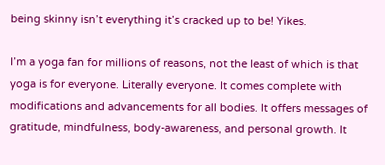being skinny isn’t everything it’s cracked up to be! Yikes.

I’m a yoga fan for millions of reasons, not the least of which is that yoga is for everyone. Literally everyone. It comes complete with modifications and advancements for all bodies. It offers messages of gratitude, mindfulness, body-awareness, and personal growth. It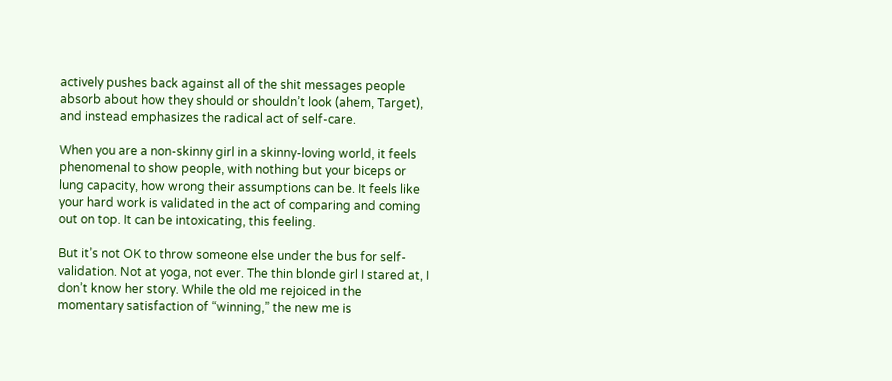actively pushes back against all of the shit messages people absorb about how they should or shouldn’t look (ahem, Target), and instead emphasizes the radical act of self-care.

When you are a non-skinny girl in a skinny-loving world, it feels phenomenal to show people, with nothing but your biceps or lung capacity, how wrong their assumptions can be. It feels like your hard work is validated in the act of comparing and coming out on top. It can be intoxicating, this feeling.

But it’s not OK to throw someone else under the bus for self-validation. Not at yoga, not ever. The thin blonde girl I stared at, I don’t know her story. While the old me rejoiced in the momentary satisfaction of “winning,” the new me is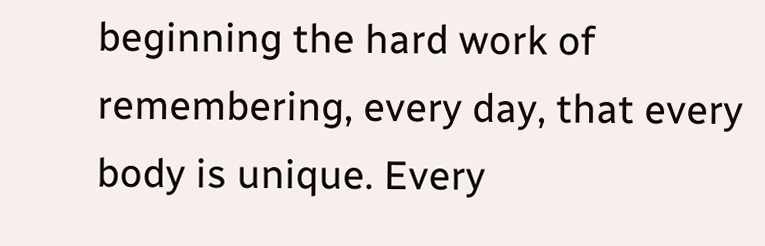beginning the hard work of remembering, every day, that every body is unique. Every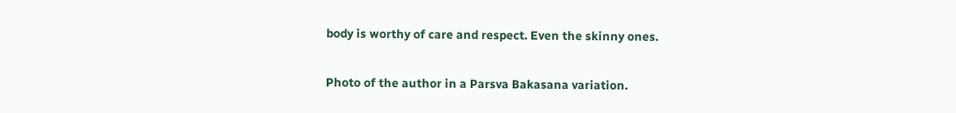body is worthy of care and respect. Even the skinny ones.

Photo of the author in a Parsva Bakasana variation.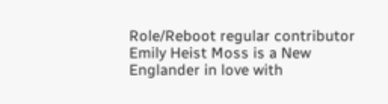Role/Reboot regular contributor Emily Heist Moss is a New Englander in love with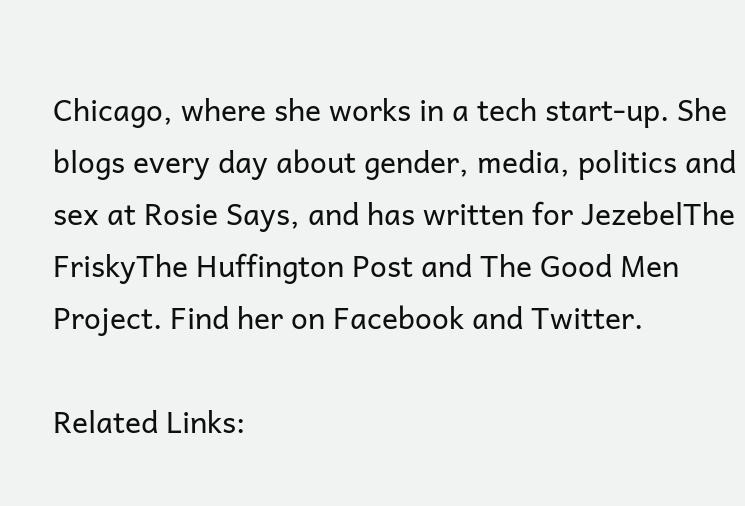Chicago, where she works in a tech start-up. She blogs every day about gender, media, politics and sex at Rosie Says, and has written for JezebelThe FriskyThe Huffington Post and The Good Men Project. Find her on Facebook and Twitter.

Related Links: